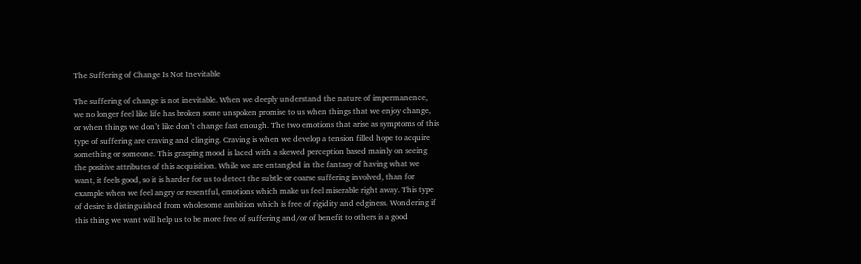The Suffering of Change Is Not Inevitable

The suffering of change is not inevitable. When we deeply understand the nature of impermanence, we no longer feel like life has broken some unspoken promise to us when things that we enjoy change, or when things we don’t like don’t change fast enough. The two emotions that arise as symptoms of this type of suffering are craving and clinging. Craving is when we develop a tension filled hope to acquire something or someone. This grasping mood is laced with a skewed perception based mainly on seeing the positive attributes of this acquisition. While we are entangled in the fantasy of having what we want, it feels good, so it is harder for us to detect the subtle or coarse suffering involved, than for example when we feel angry or resentful, emotions which make us feel miserable right away. This type of desire is distinguished from wholesome ambition which is free of rigidity and edginess. Wondering if this thing we want will help us to be more free of suffering and/or of benefit to others is a good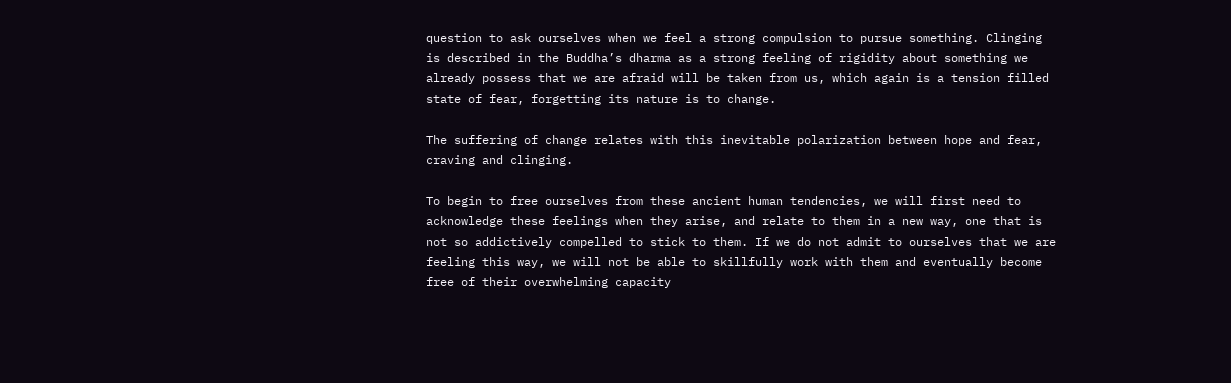question to ask ourselves when we feel a strong compulsion to pursue something. Clinging is described in the Buddha’s dharma as a strong feeling of rigidity about something we already possess that we are afraid will be taken from us, which again is a tension filled state of fear, forgetting its nature is to change.

The suffering of change relates with this inevitable polarization between hope and fear, craving and clinging.

To begin to free ourselves from these ancient human tendencies, we will first need to acknowledge these feelings when they arise, and relate to them in a new way, one that is not so addictively compelled to stick to them. If we do not admit to ourselves that we are feeling this way, we will not be able to skillfully work with them and eventually become free of their overwhelming capacity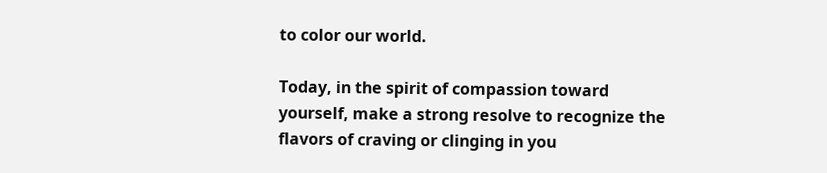to color our world.

Today, in the spirit of compassion toward yourself, make a strong resolve to recognize the flavors of craving or clinging in you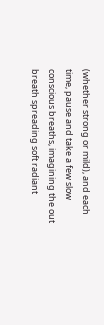(whether strong or mild), and each time, pause and take a few slow conscious breaths, imagining the out breath spreading soft radiant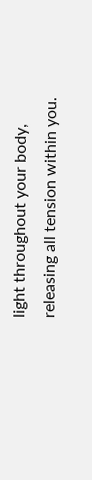light throughout your body, releasing all tension within you.